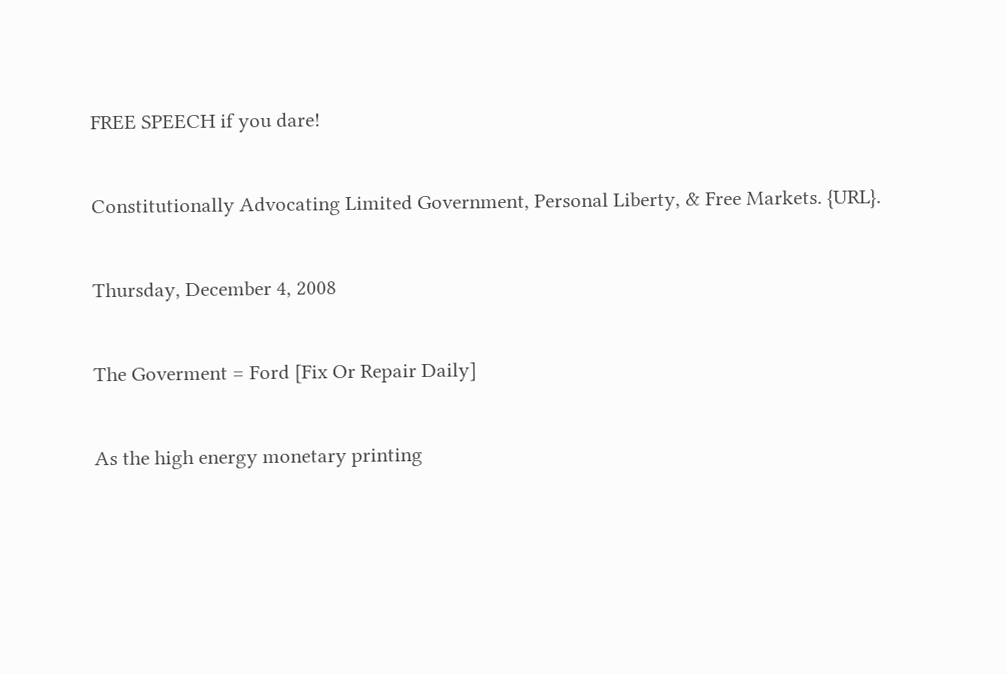FREE SPEECH if you dare!

Constitutionally Advocating Limited Government, Personal Liberty, & Free Markets. {URL}.

Thursday, December 4, 2008

The Goverment = Ford [Fix Or Repair Daily]

As the high energy monetary printing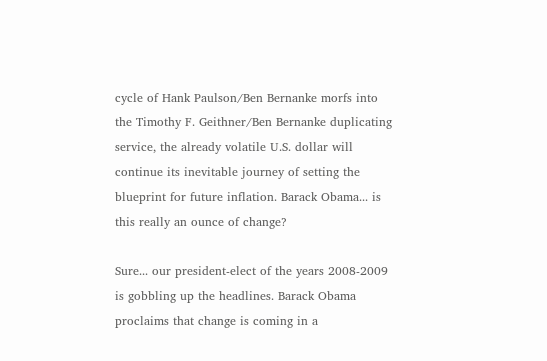cycle of Hank Paulson/Ben Bernanke morfs into the Timothy F. Geithner/Ben Bernanke duplicating service, the already volatile U.S. dollar will continue its inevitable journey of setting the blueprint for future inflation. Barack Obama... is this really an ounce of change?

Sure... our president-elect of the years 2008-2009 is gobbling up the headlines. Barack Obama proclaims that change is coming in a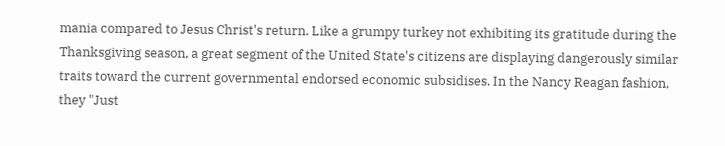mania compared to Jesus Christ's return. Like a grumpy turkey not exhibiting its gratitude during the Thanksgiving season, a great segment of the United State's citizens are displaying dangerously similar traits toward the current governmental endorsed economic subsidises. In the Nancy Reagan fashion, they "Just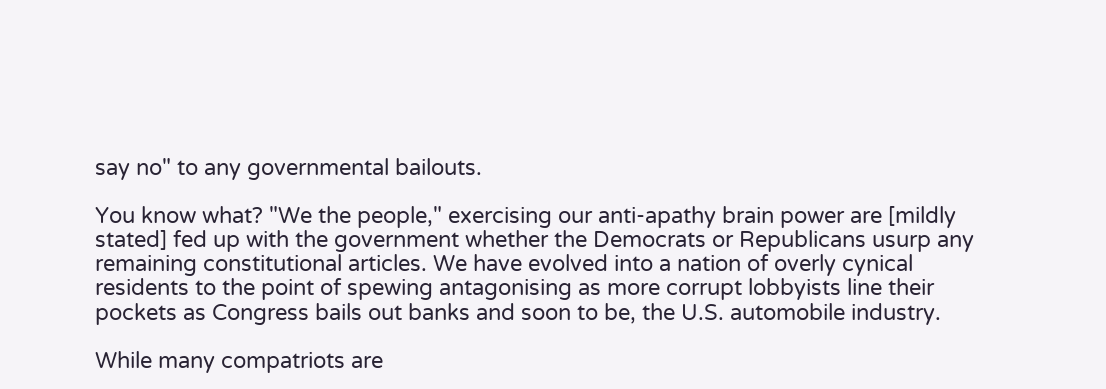say no" to any governmental bailouts.

You know what? "We the people," exercising our anti-apathy brain power are [mildly stated] fed up with the government whether the Democrats or Republicans usurp any remaining constitutional articles. We have evolved into a nation of overly cynical residents to the point of spewing antagonising as more corrupt lobbyists line their pockets as Congress bails out banks and soon to be, the U.S. automobile industry.

While many compatriots are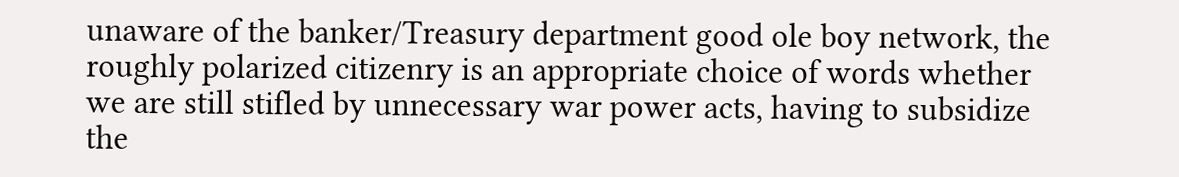unaware of the banker/Treasury department good ole boy network, the roughly polarized citizenry is an appropriate choice of words whether we are still stifled by unnecessary war power acts, having to subsidize the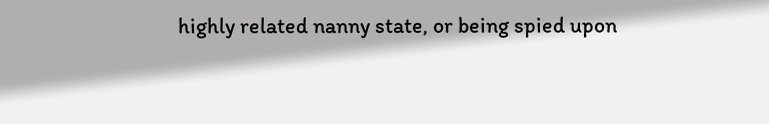highly related nanny state, or being spied upon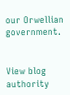our Orwellian government.


View blog authority